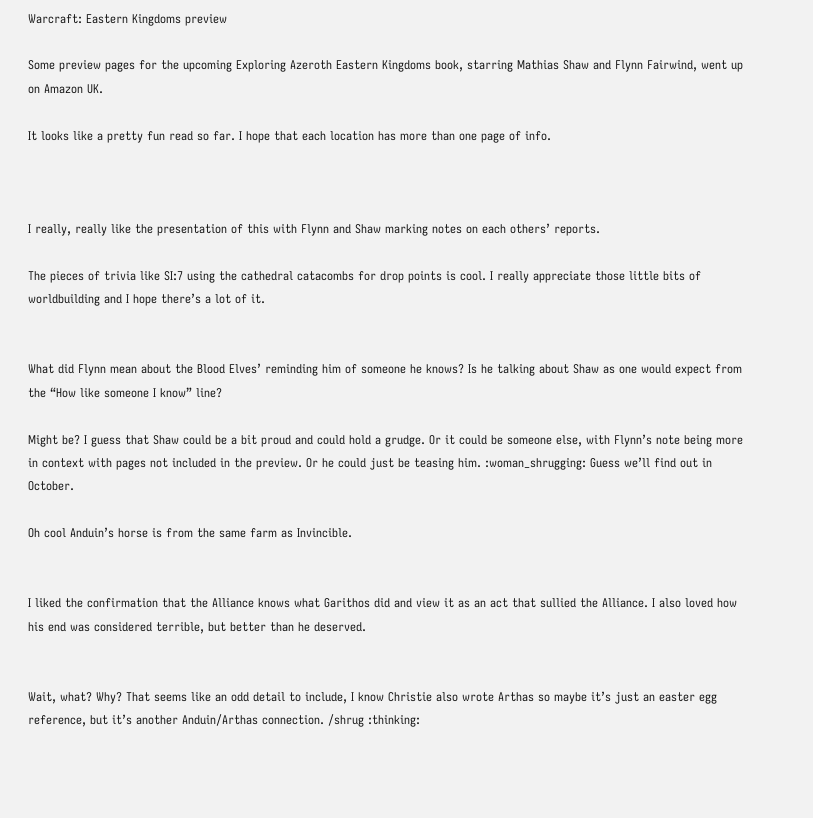Warcraft: Eastern Kingdoms preview

Some preview pages for the upcoming Exploring Azeroth Eastern Kingdoms book, starring Mathias Shaw and Flynn Fairwind, went up on Amazon UK.

It looks like a pretty fun read so far. I hope that each location has more than one page of info.



I really, really like the presentation of this with Flynn and Shaw marking notes on each others’ reports.

The pieces of trivia like SI:7 using the cathedral catacombs for drop points is cool. I really appreciate those little bits of worldbuilding and I hope there’s a lot of it.


What did Flynn mean about the Blood Elves’ reminding him of someone he knows? Is he talking about Shaw as one would expect from the “How like someone I know” line?

Might be? I guess that Shaw could be a bit proud and could hold a grudge. Or it could be someone else, with Flynn’s note being more in context with pages not included in the preview. Or he could just be teasing him. :woman_shrugging: Guess we’ll find out in October.

Oh cool Anduin’s horse is from the same farm as Invincible.


I liked the confirmation that the Alliance knows what Garithos did and view it as an act that sullied the Alliance. I also loved how his end was considered terrible, but better than he deserved.


Wait, what? Why? That seems like an odd detail to include, I know Christie also wrote Arthas so maybe it’s just an easter egg reference, but it’s another Anduin/Arthas connection. /shrug :thinking: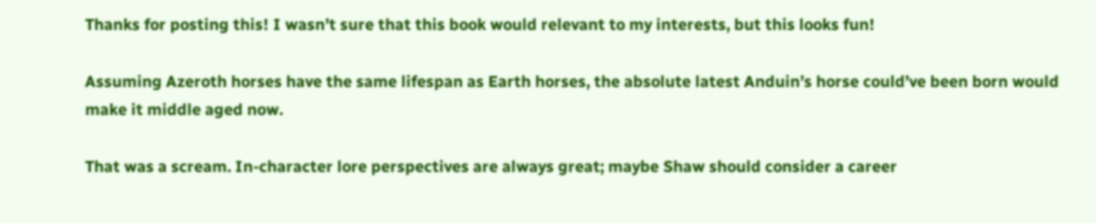Thanks for posting this! I wasn’t sure that this book would relevant to my interests, but this looks fun!

Assuming Azeroth horses have the same lifespan as Earth horses, the absolute latest Anduin’s horse could’ve been born would make it middle aged now.

That was a scream. In-character lore perspectives are always great; maybe Shaw should consider a career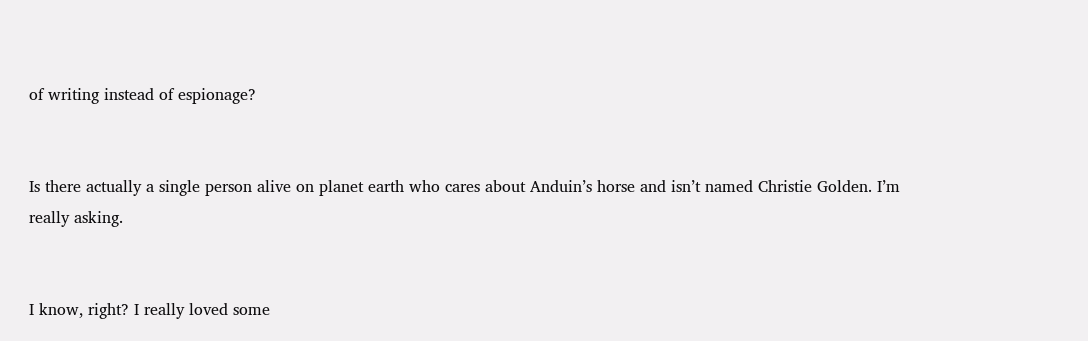of writing instead of espionage?


Is there actually a single person alive on planet earth who cares about Anduin’s horse and isn’t named Christie Golden. I’m really asking.


I know, right? I really loved some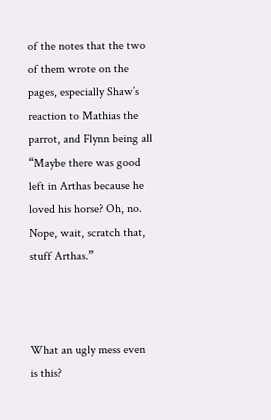of the notes that the two of them wrote on the pages, especially Shaw’s reaction to Mathias the parrot, and Flynn being all “Maybe there was good left in Arthas because he loved his horse? Oh, no. Nope, wait, scratch that, stuff Arthas.”



What an ugly mess even is this?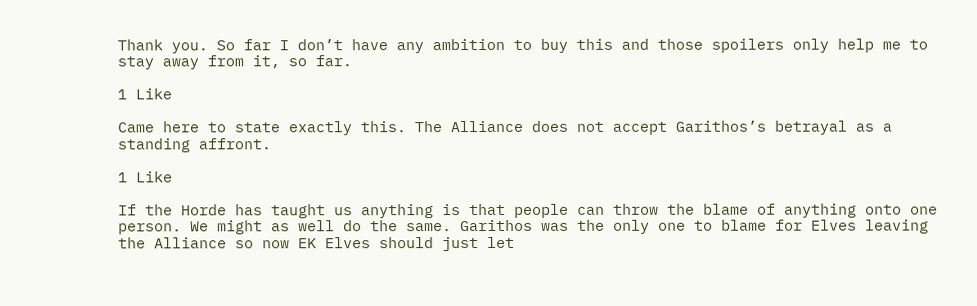Thank you. So far I don’t have any ambition to buy this and those spoilers only help me to stay away from it, so far.

1 Like

Came here to state exactly this. The Alliance does not accept Garithos’s betrayal as a standing affront.

1 Like

If the Horde has taught us anything is that people can throw the blame of anything onto one person. We might as well do the same. Garithos was the only one to blame for Elves leaving the Alliance so now EK Elves should just let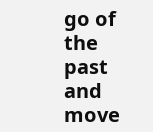go of the past and move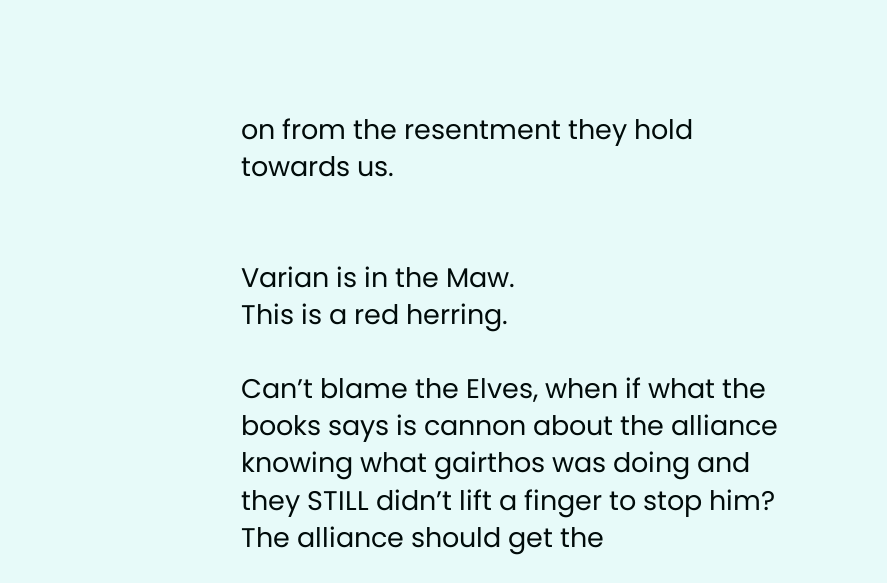on from the resentment they hold towards us.


Varian is in the Maw.
This is a red herring.

Can’t blame the Elves, when if what the books says is cannon about the alliance knowing what gairthos was doing and they STILL didn’t lift a finger to stop him? The alliance should get the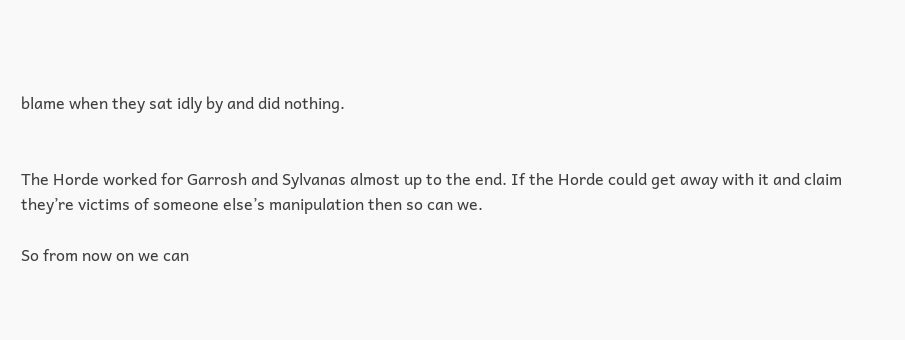blame when they sat idly by and did nothing.


The Horde worked for Garrosh and Sylvanas almost up to the end. If the Horde could get away with it and claim they’re victims of someone else’s manipulation then so can we.

So from now on we can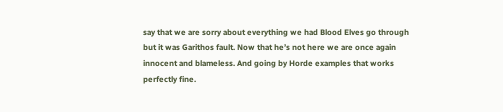say that we are sorry about everything we had Blood Elves go through but it was Garithos fault. Now that he’s not here we are once again innocent and blameless. And going by Horde examples that works perfectly fine.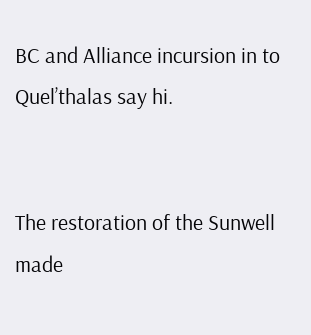BC and Alliance incursion in to Quel’thalas say hi.


The restoration of the Sunwell made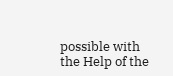possible with the Help of the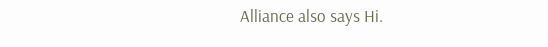Alliance also says Hi.